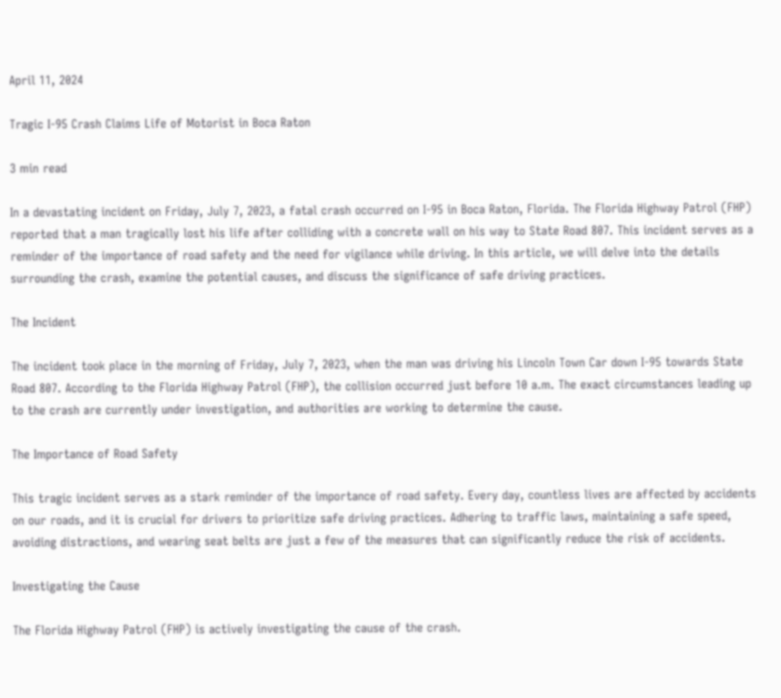April 11, 2024

Tragic I-95 Crash Claims Life of Motorist in Boca Raton

3 min read

In a devastating incident on Friday, July 7, 2023, a fatal crash occurred on I-95 in Boca Raton, Florida. The Florida Highway Patrol (FHP) reported that a man tragically lost his life after colliding with a concrete wall on his way to State Road 807. This incident serves as a reminder of the importance of road safety and the need for vigilance while driving. In this article, we will delve into the details surrounding the crash, examine the potential causes, and discuss the significance of safe driving practices.

The Incident

The incident took place in the morning of Friday, July 7, 2023, when the man was driving his Lincoln Town Car down I-95 towards State Road 807. According to the Florida Highway Patrol (FHP), the collision occurred just before 10 a.m. The exact circumstances leading up to the crash are currently under investigation, and authorities are working to determine the cause.

The Importance of Road Safety

This tragic incident serves as a stark reminder of the importance of road safety. Every day, countless lives are affected by accidents on our roads, and it is crucial for drivers to prioritize safe driving practices. Adhering to traffic laws, maintaining a safe speed, avoiding distractions, and wearing seat belts are just a few of the measures that can significantly reduce the risk of accidents.

Investigating the Cause

The Florida Highway Patrol (FHP) is actively investigating the cause of the crash.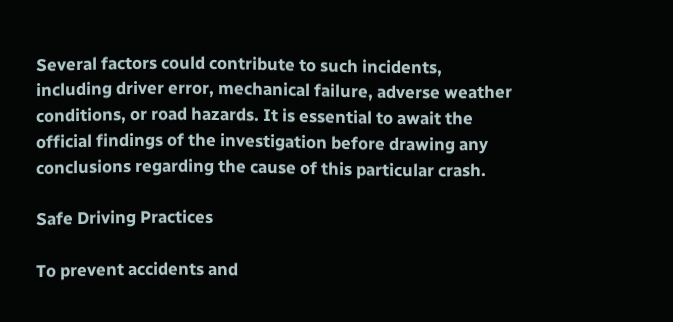Several factors could contribute to such incidents, including driver error, mechanical failure, adverse weather conditions, or road hazards. It is essential to await the official findings of the investigation before drawing any conclusions regarding the cause of this particular crash.

Safe Driving Practices

To prevent accidents and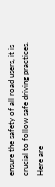ensure the safety of all road users, it is crucial to follow safe driving practices. Here are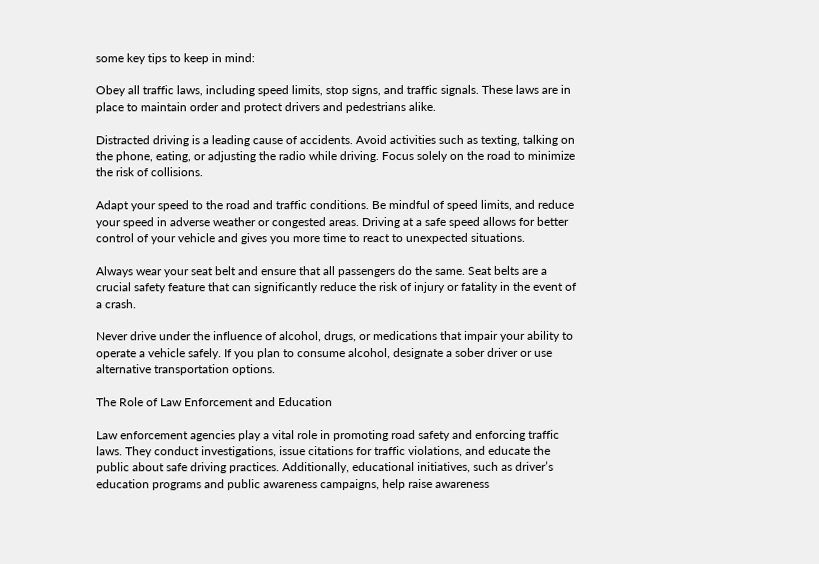some key tips to keep in mind:

Obey all traffic laws, including speed limits, stop signs, and traffic signals. These laws are in place to maintain order and protect drivers and pedestrians alike.

Distracted driving is a leading cause of accidents. Avoid activities such as texting, talking on the phone, eating, or adjusting the radio while driving. Focus solely on the road to minimize the risk of collisions.

Adapt your speed to the road and traffic conditions. Be mindful of speed limits, and reduce your speed in adverse weather or congested areas. Driving at a safe speed allows for better control of your vehicle and gives you more time to react to unexpected situations.

Always wear your seat belt and ensure that all passengers do the same. Seat belts are a crucial safety feature that can significantly reduce the risk of injury or fatality in the event of a crash.

Never drive under the influence of alcohol, drugs, or medications that impair your ability to operate a vehicle safely. If you plan to consume alcohol, designate a sober driver or use alternative transportation options.

The Role of Law Enforcement and Education

Law enforcement agencies play a vital role in promoting road safety and enforcing traffic laws. They conduct investigations, issue citations for traffic violations, and educate the public about safe driving practices. Additionally, educational initiatives, such as driver’s education programs and public awareness campaigns, help raise awareness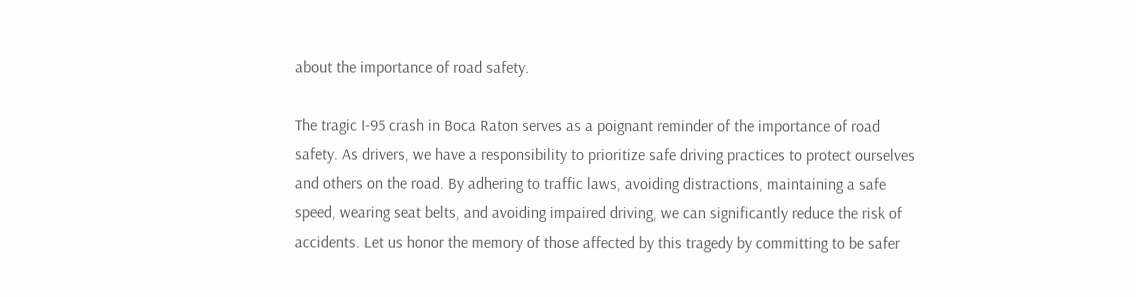about the importance of road safety.

The tragic I-95 crash in Boca Raton serves as a poignant reminder of the importance of road safety. As drivers, we have a responsibility to prioritize safe driving practices to protect ourselves and others on the road. By adhering to traffic laws, avoiding distractions, maintaining a safe speed, wearing seat belts, and avoiding impaired driving, we can significantly reduce the risk of accidents. Let us honor the memory of those affected by this tragedy by committing to be safer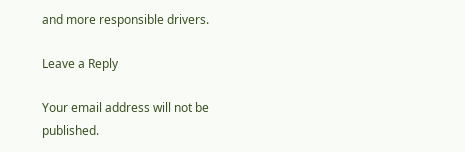and more responsible drivers.

Leave a Reply

Your email address will not be published.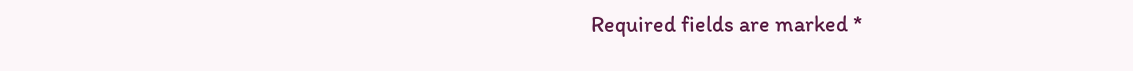Required fields are marked *